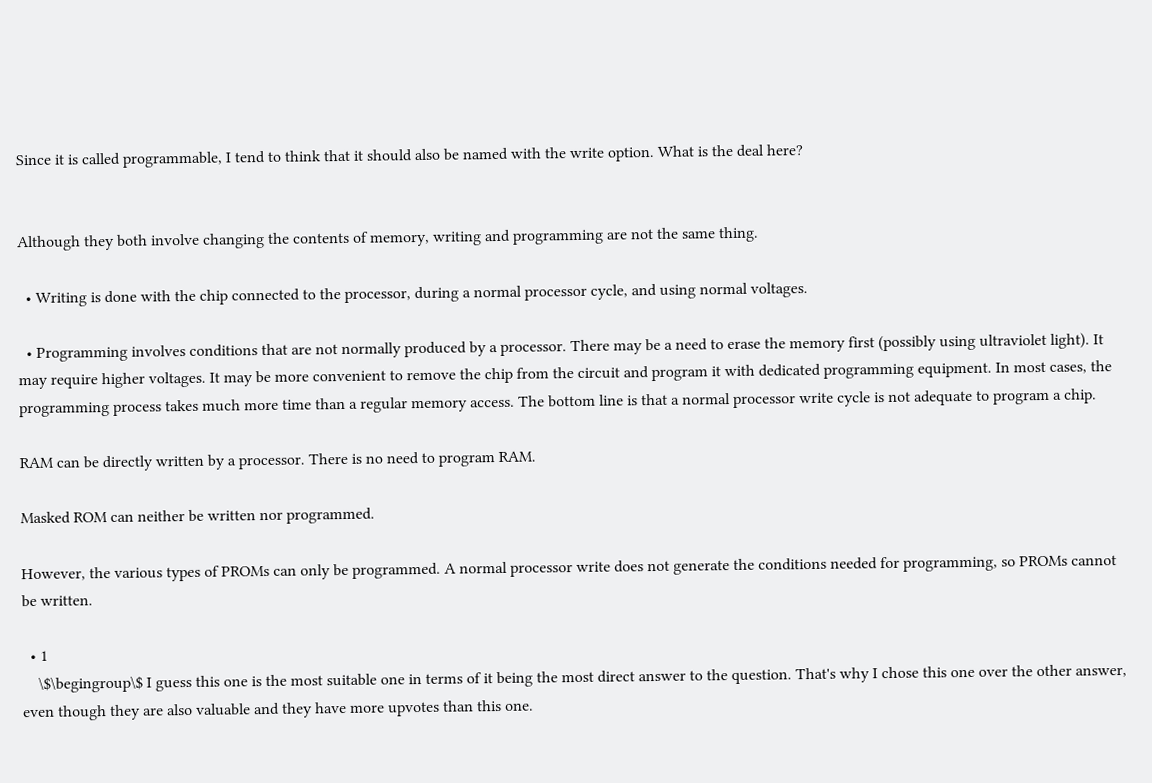Since it is called programmable, I tend to think that it should also be named with the write option. What is the deal here?


Although they both involve changing the contents of memory, writing and programming are not the same thing.

  • Writing is done with the chip connected to the processor, during a normal processor cycle, and using normal voltages.

  • Programming involves conditions that are not normally produced by a processor. There may be a need to erase the memory first (possibly using ultraviolet light). It may require higher voltages. It may be more convenient to remove the chip from the circuit and program it with dedicated programming equipment. In most cases, the programming process takes much more time than a regular memory access. The bottom line is that a normal processor write cycle is not adequate to program a chip.

RAM can be directly written by a processor. There is no need to program RAM.

Masked ROM can neither be written nor programmed.

However, the various types of PROMs can only be programmed. A normal processor write does not generate the conditions needed for programming, so PROMs cannot be written.

  • 1
    \$\begingroup\$ I guess this one is the most suitable one in terms of it being the most direct answer to the question. That's why I chose this one over the other answer, even though they are also valuable and they have more upvotes than this one.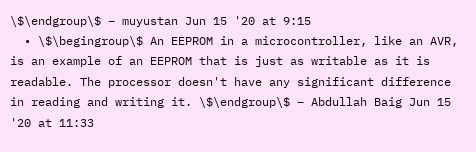\$\endgroup\$ – muyustan Jun 15 '20 at 9:15
  • \$\begingroup\$ An EEPROM in a microcontroller, like an AVR, is an example of an EEPROM that is just as writable as it is readable. The processor doesn't have any significant difference in reading and writing it. \$\endgroup\$ – Abdullah Baig Jun 15 '20 at 11:33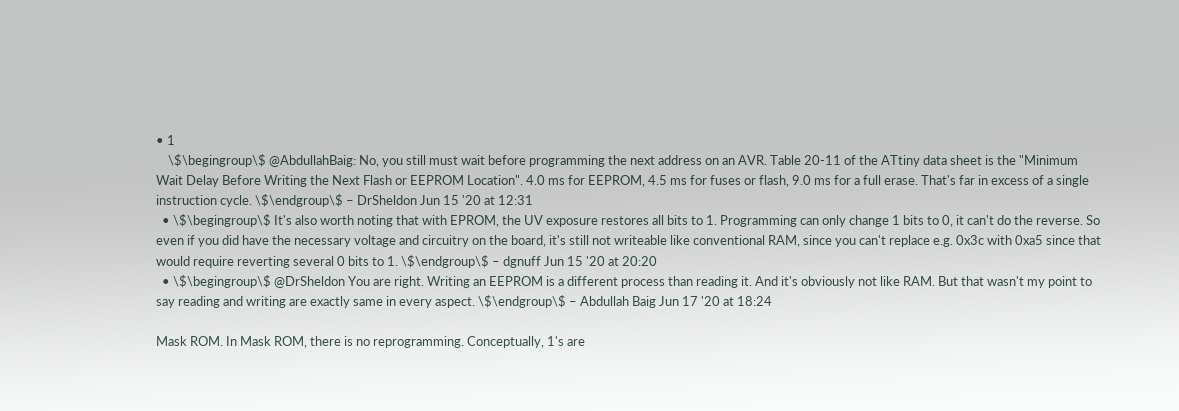• 1
    \$\begingroup\$ @AbdullahBaig: No, you still must wait before programming the next address on an AVR. Table 20-11 of the ATtiny data sheet is the "Minimum Wait Delay Before Writing the Next Flash or EEPROM Location". 4.0 ms for EEPROM, 4.5 ms for fuses or flash, 9.0 ms for a full erase. That's far in excess of a single instruction cycle. \$\endgroup\$ – DrSheldon Jun 15 '20 at 12:31
  • \$\begingroup\$ It's also worth noting that with EPROM, the UV exposure restores all bits to 1. Programming can only change 1 bits to 0, it can't do the reverse. So even if you did have the necessary voltage and circuitry on the board, it's still not writeable like conventional RAM, since you can't replace e.g. 0x3c with 0xa5 since that would require reverting several 0 bits to 1. \$\endgroup\$ – dgnuff Jun 15 '20 at 20:20
  • \$\begingroup\$ @DrSheldon You are right. Writing an EEPROM is a different process than reading it. And it's obviously not like RAM. But that wasn't my point to say reading and writing are exactly same in every aspect. \$\endgroup\$ – Abdullah Baig Jun 17 '20 at 18:24

Mask ROM. In Mask ROM, there is no reprogramming. Conceptually, 1's are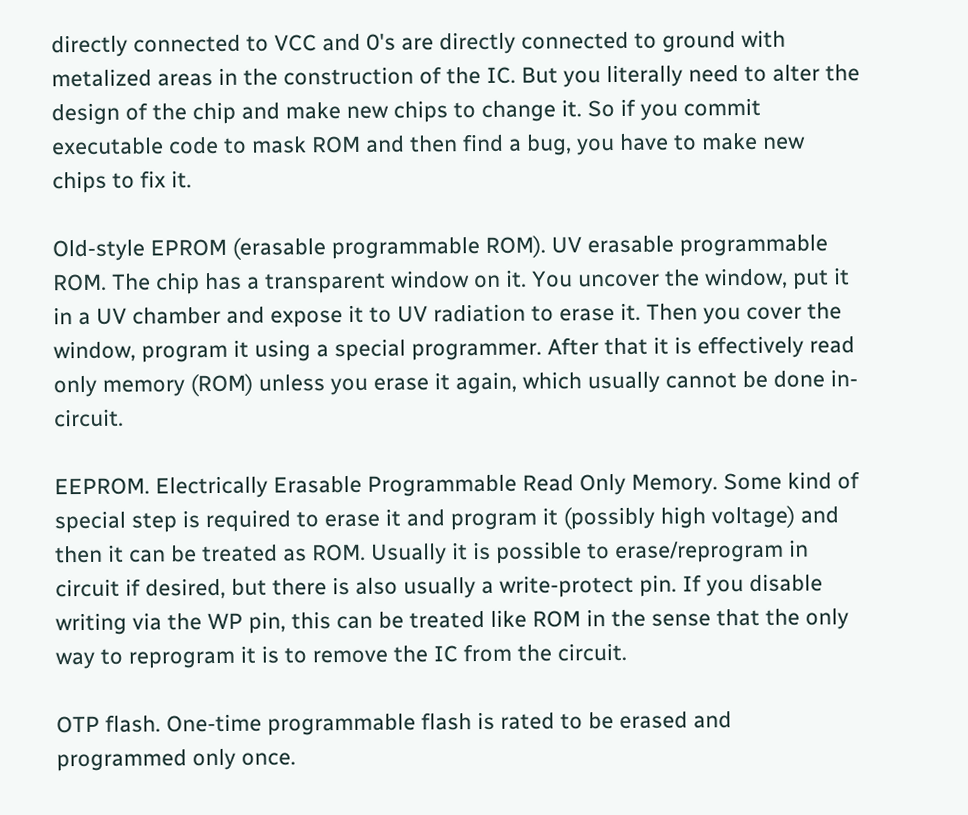directly connected to VCC and 0's are directly connected to ground with metalized areas in the construction of the IC. But you literally need to alter the design of the chip and make new chips to change it. So if you commit executable code to mask ROM and then find a bug, you have to make new chips to fix it.

Old-style EPROM (erasable programmable ROM). UV erasable programmable ROM. The chip has a transparent window on it. You uncover the window, put it in a UV chamber and expose it to UV radiation to erase it. Then you cover the window, program it using a special programmer. After that it is effectively read only memory (ROM) unless you erase it again, which usually cannot be done in-circuit.

EEPROM. Electrically Erasable Programmable Read Only Memory. Some kind of special step is required to erase it and program it (possibly high voltage) and then it can be treated as ROM. Usually it is possible to erase/reprogram in circuit if desired, but there is also usually a write-protect pin. If you disable writing via the WP pin, this can be treated like ROM in the sense that the only way to reprogram it is to remove the IC from the circuit.

OTP flash. One-time programmable flash is rated to be erased and programmed only once.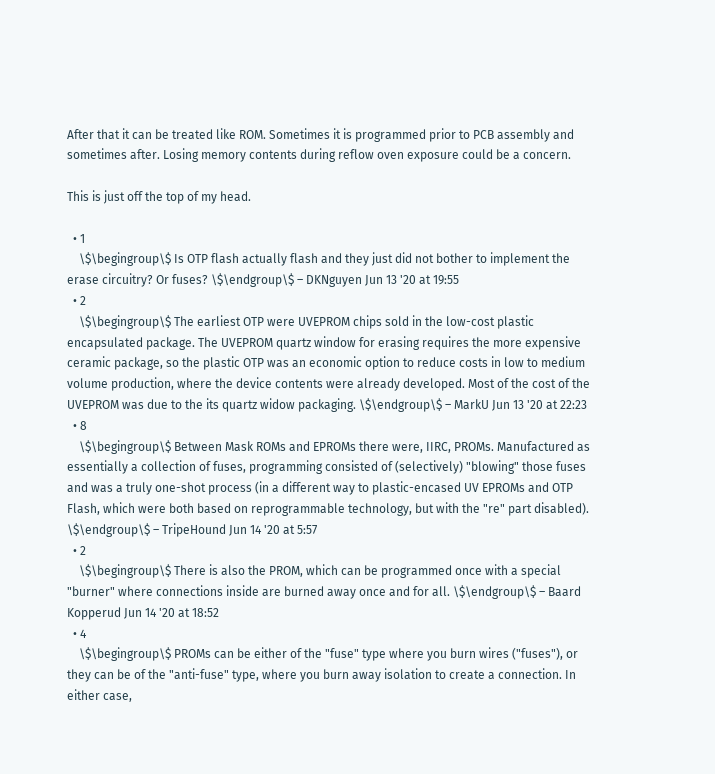After that it can be treated like ROM. Sometimes it is programmed prior to PCB assembly and sometimes after. Losing memory contents during reflow oven exposure could be a concern.

This is just off the top of my head.

  • 1
    \$\begingroup\$ Is OTP flash actually flash and they just did not bother to implement the erase circuitry? Or fuses? \$\endgroup\$ – DKNguyen Jun 13 '20 at 19:55
  • 2
    \$\begingroup\$ The earliest OTP were UVEPROM chips sold in the low-cost plastic encapsulated package. The UVEPROM quartz window for erasing requires the more expensive ceramic package, so the plastic OTP was an economic option to reduce costs in low to medium volume production, where the device contents were already developed. Most of the cost of the UVEPROM was due to the its quartz widow packaging. \$\endgroup\$ – MarkU Jun 13 '20 at 22:23
  • 8
    \$\begingroup\$ Between Mask ROMs and EPROMs there were, IIRC, PROMs. Manufactured as essentially a collection of fuses, programming consisted of (selectively) "blowing" those fuses and was a truly one-shot process (in a different way to plastic-encased UV EPROMs and OTP Flash, which were both based on reprogrammable technology, but with the "re" part disabled). \$\endgroup\$ – TripeHound Jun 14 '20 at 5:57
  • 2
    \$\begingroup\$ There is also the PROM, which can be programmed once with a special "burner" where connections inside are burned away once and for all. \$\endgroup\$ – Baard Kopperud Jun 14 '20 at 18:52
  • 4
    \$\begingroup\$ PROMs can be either of the "fuse" type where you burn wires ("fuses"), or they can be of the "anti-fuse" type, where you burn away isolation to create a connection. In either case,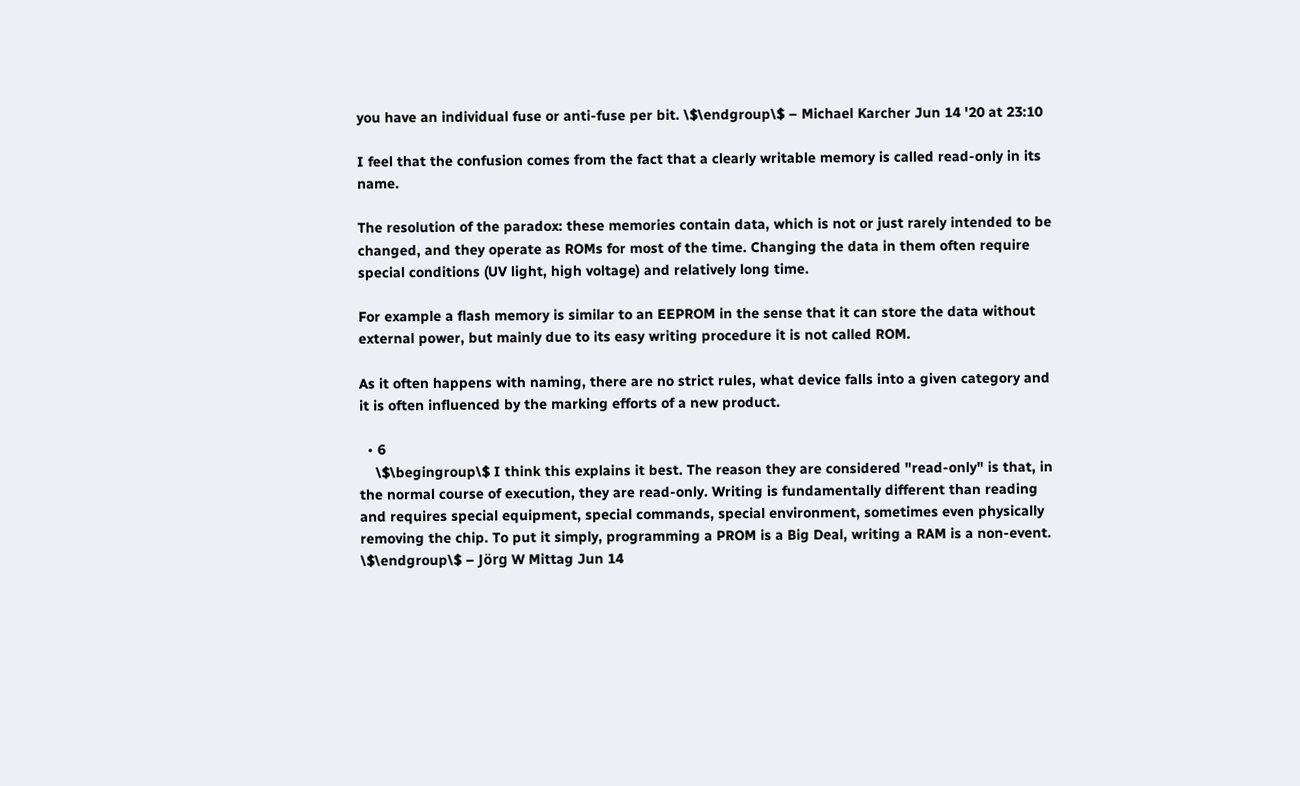you have an individual fuse or anti-fuse per bit. \$\endgroup\$ – Michael Karcher Jun 14 '20 at 23:10

I feel that the confusion comes from the fact that a clearly writable memory is called read-only in its name.

The resolution of the paradox: these memories contain data, which is not or just rarely intended to be changed, and they operate as ROMs for most of the time. Changing the data in them often require special conditions (UV light, high voltage) and relatively long time.

For example a flash memory is similar to an EEPROM in the sense that it can store the data without external power, but mainly due to its easy writing procedure it is not called ROM.

As it often happens with naming, there are no strict rules, what device falls into a given category and it is often influenced by the marking efforts of a new product.

  • 6
    \$\begingroup\$ I think this explains it best. The reason they are considered "read-only" is that, in the normal course of execution, they are read-only. Writing is fundamentally different than reading and requires special equipment, special commands, special environment, sometimes even physically removing the chip. To put it simply, programming a PROM is a Big Deal, writing a RAM is a non-event. \$\endgroup\$ – Jörg W Mittag Jun 14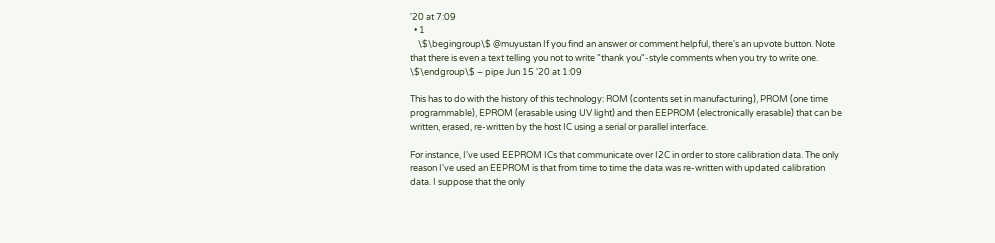'20 at 7:09
  • 1
    \$\begingroup\$ @muyustan If you find an answer or comment helpful, there's an upvote button. Note that there is even a text telling you not to write "thank you"-style comments when you try to write one. \$\endgroup\$ – pipe Jun 15 '20 at 1:09

This has to do with the history of this technology: ROM (contents set in manufacturing), PROM (one time programmable), EPROM (erasable using UV light) and then EEPROM (electronically erasable) that can be written, erased, re-written by the host IC using a serial or parallel interface.

For instance, I've used EEPROM ICs that communicate over I2C in order to store calibration data. The only reason I've used an EEPROM is that from time to time the data was re-written with updated calibration data. I suppose that the only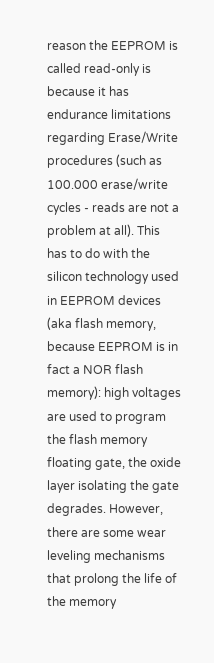reason the EEPROM is called read-only is because it has endurance limitations regarding Erase/Write procedures (such as 100.000 erase/write cycles - reads are not a problem at all). This has to do with the silicon technology used in EEPROM devices (aka flash memory, because EEPROM is in fact a NOR flash memory): high voltages are used to program the flash memory floating gate, the oxide layer isolating the gate degrades. However, there are some wear leveling mechanisms that prolong the life of the memory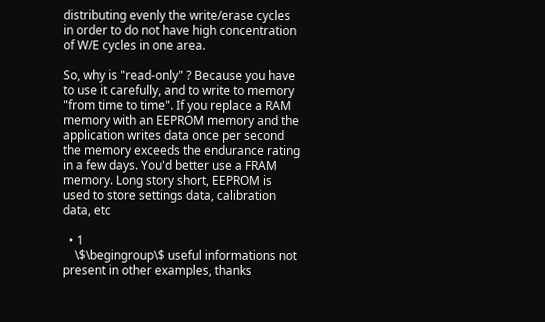distributing evenly the write/erase cycles in order to do not have high concentration of W/E cycles in one area.

So, why is "read-only" ? Because you have to use it carefully, and to write to memory "from time to time". If you replace a RAM memory with an EEPROM memory and the application writes data once per second the memory exceeds the endurance rating in a few days. You'd better use a FRAM memory. Long story short, EEPROM is used to store settings data, calibration data, etc

  • 1
    \$\begingroup\$ useful informations not present in other examples, thanks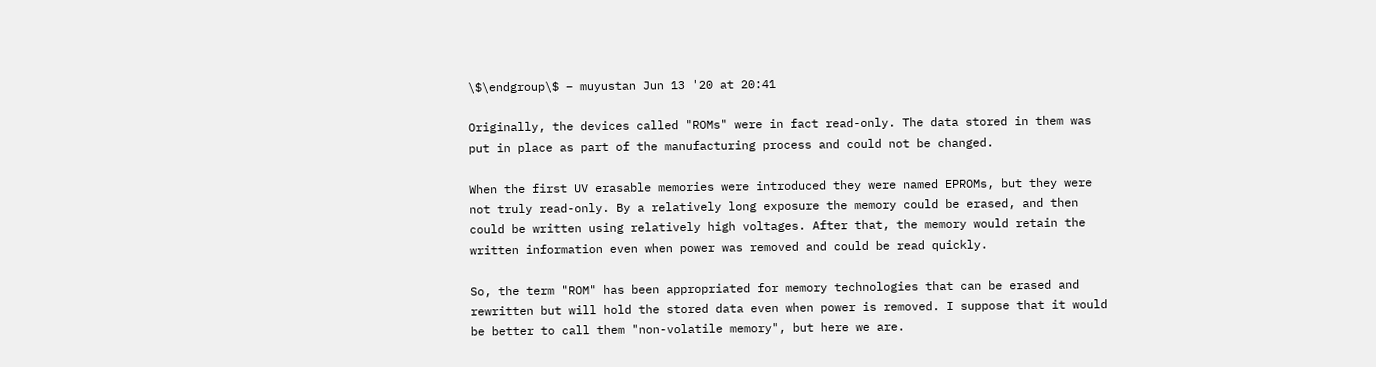\$\endgroup\$ – muyustan Jun 13 '20 at 20:41

Originally, the devices called "ROMs" were in fact read-only. The data stored in them was put in place as part of the manufacturing process and could not be changed.

When the first UV erasable memories were introduced they were named EPROMs, but they were not truly read-only. By a relatively long exposure the memory could be erased, and then could be written using relatively high voltages. After that, the memory would retain the written information even when power was removed and could be read quickly.

So, the term "ROM" has been appropriated for memory technologies that can be erased and rewritten but will hold the stored data even when power is removed. I suppose that it would be better to call them "non-volatile memory", but here we are.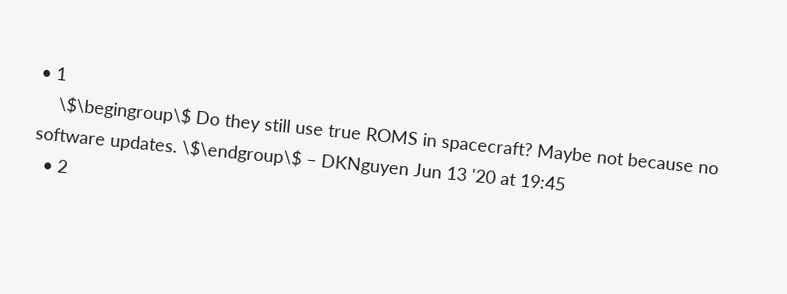• 1
    \$\begingroup\$ Do they still use true ROMS in spacecraft? Maybe not because no software updates. \$\endgroup\$ – DKNguyen Jun 13 '20 at 19:45
  • 2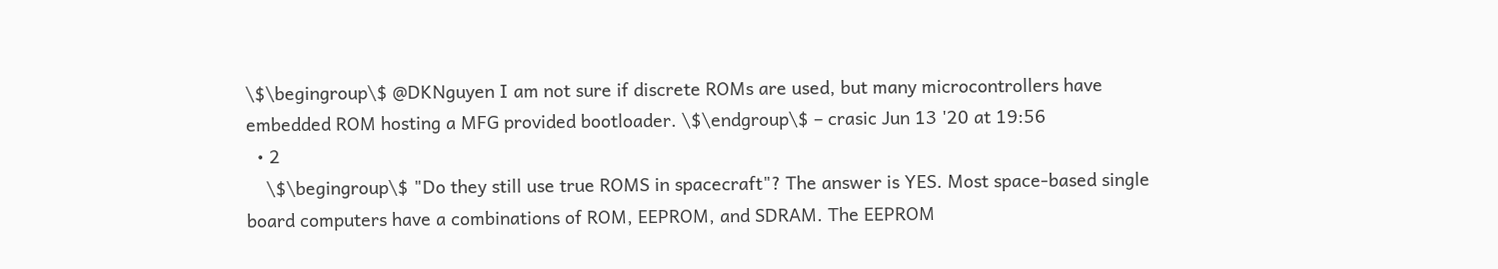\$\begingroup\$ @DKNguyen I am not sure if discrete ROMs are used, but many microcontrollers have embedded ROM hosting a MFG provided bootloader. \$\endgroup\$ – crasic Jun 13 '20 at 19:56
  • 2
    \$\begingroup\$ "Do they still use true ROMS in spacecraft"? The answer is YES. Most space-based single board computers have a combinations of ROM, EEPROM, and SDRAM. The EEPROM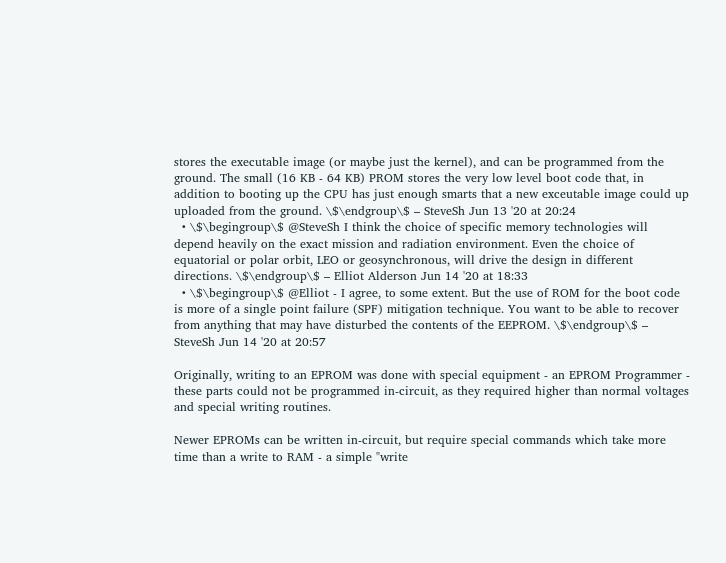stores the executable image (or maybe just the kernel), and can be programmed from the ground. The small (16 KB - 64 KB) PROM stores the very low level boot code that, in addition to booting up the CPU has just enough smarts that a new exceutable image could up uploaded from the ground. \$\endgroup\$ – SteveSh Jun 13 '20 at 20:24
  • \$\begingroup\$ @SteveSh I think the choice of specific memory technologies will depend heavily on the exact mission and radiation environment. Even the choice of equatorial or polar orbit, LEO or geosynchronous, will drive the design in different directions. \$\endgroup\$ – Elliot Alderson Jun 14 '20 at 18:33
  • \$\begingroup\$ @Elliot - I agree, to some extent. But the use of ROM for the boot code is more of a single point failure (SPF) mitigation technique. You want to be able to recover from anything that may have disturbed the contents of the EEPROM. \$\endgroup\$ – SteveSh Jun 14 '20 at 20:57

Originally, writing to an EPROM was done with special equipment - an EPROM Programmer - these parts could not be programmed in-circuit, as they required higher than normal voltages and special writing routines.

Newer EPROMs can be written in-circuit, but require special commands which take more time than a write to RAM - a simple "write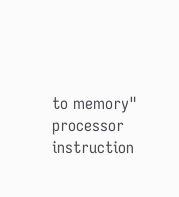to memory" processor instruction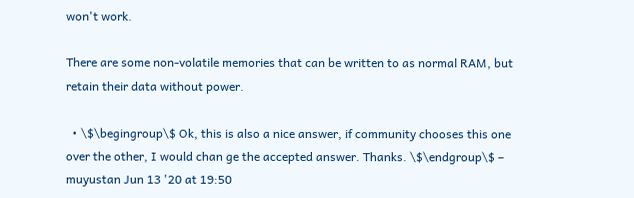won't work.

There are some non-volatile memories that can be written to as normal RAM, but retain their data without power.

  • \$\begingroup\$ Ok, this is also a nice answer, if community chooses this one over the other, I would chan ge the accepted answer. Thanks. \$\endgroup\$ – muyustan Jun 13 '20 at 19:50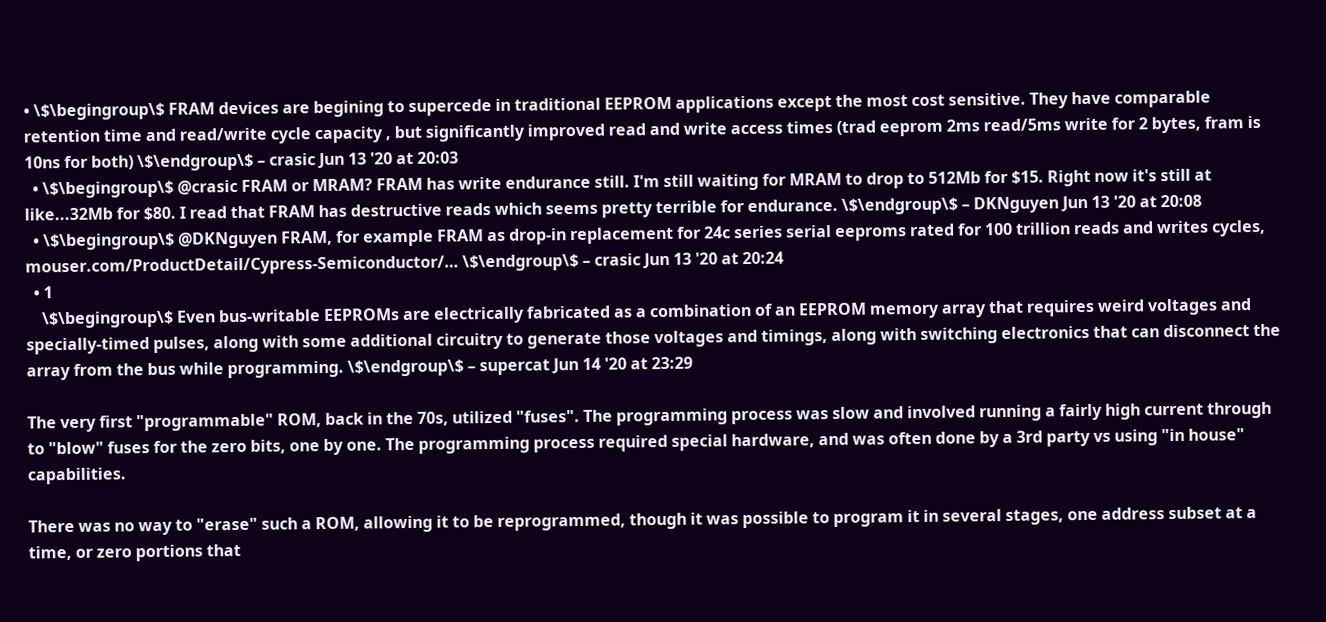• \$\begingroup\$ FRAM devices are begining to supercede in traditional EEPROM applications except the most cost sensitive. They have comparable retention time and read/write cycle capacity , but significantly improved read and write access times (trad eeprom 2ms read/5ms write for 2 bytes, fram is 10ns for both) \$\endgroup\$ – crasic Jun 13 '20 at 20:03
  • \$\begingroup\$ @crasic FRAM or MRAM? FRAM has write endurance still. I'm still waiting for MRAM to drop to 512Mb for $15. Right now it's still at like...32Mb for $80. I read that FRAM has destructive reads which seems pretty terrible for endurance. \$\endgroup\$ – DKNguyen Jun 13 '20 at 20:08
  • \$\begingroup\$ @DKNguyen FRAM, for example FRAM as drop-in replacement for 24c series serial eeproms rated for 100 trillion reads and writes cycles, mouser.com/ProductDetail/Cypress-Semiconductor/… \$\endgroup\$ – crasic Jun 13 '20 at 20:24
  • 1
    \$\begingroup\$ Even bus-writable EEPROMs are electrically fabricated as a combination of an EEPROM memory array that requires weird voltages and specially-timed pulses, along with some additional circuitry to generate those voltages and timings, along with switching electronics that can disconnect the array from the bus while programming. \$\endgroup\$ – supercat Jun 14 '20 at 23:29

The very first "programmable" ROM, back in the 70s, utilized "fuses". The programming process was slow and involved running a fairly high current through to "blow" fuses for the zero bits, one by one. The programming process required special hardware, and was often done by a 3rd party vs using "in house" capabilities.

There was no way to "erase" such a ROM, allowing it to be reprogrammed, though it was possible to program it in several stages, one address subset at a time, or zero portions that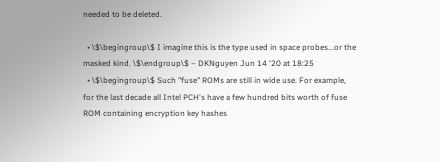needed to be deleted.

  • \$\begingroup\$ I imagine this is the type used in space probes...or the masked kind. \$\endgroup\$ – DKNguyen Jun 14 '20 at 18:25
  • \$\begingroup\$ Such "fuse" ROMs are still in wide use. For example, for the last decade all Intel PCH's have a few hundred bits worth of fuse ROM containing encryption key hashes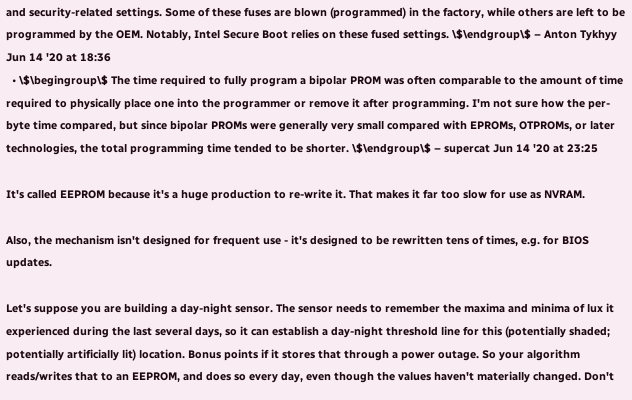and security-related settings. Some of these fuses are blown (programmed) in the factory, while others are left to be programmed by the OEM. Notably, Intel Secure Boot relies on these fused settings. \$\endgroup\$ – Anton Tykhyy Jun 14 '20 at 18:36
  • \$\begingroup\$ The time required to fully program a bipolar PROM was often comparable to the amount of time required to physically place one into the programmer or remove it after programming. I'm not sure how the per-byte time compared, but since bipolar PROMs were generally very small compared with EPROMs, OTPROMs, or later technologies, the total programming time tended to be shorter. \$\endgroup\$ – supercat Jun 14 '20 at 23:25

It's called EEPROM because it's a huge production to re-write it. That makes it far too slow for use as NVRAM.

Also, the mechanism isn't designed for frequent use - it's designed to be rewritten tens of times, e.g. for BIOS updates.

Let's suppose you are building a day-night sensor. The sensor needs to remember the maxima and minima of lux it experienced during the last several days, so it can establish a day-night threshold line for this (potentially shaded; potentially artificially lit) location. Bonus points if it stores that through a power outage. So your algorithm reads/writes that to an EEPROM, and does so every day, even though the values haven't materially changed. Don't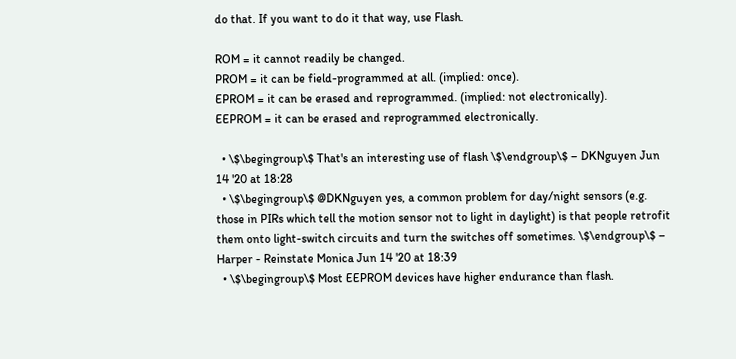do that. If you want to do it that way, use Flash.

ROM = it cannot readily be changed.
PROM = it can be field-programmed at all. (implied: once).
EPROM = it can be erased and reprogrammed. (implied: not electronically).
EEPROM = it can be erased and reprogrammed electronically.

  • \$\begingroup\$ That's an interesting use of flash \$\endgroup\$ – DKNguyen Jun 14 '20 at 18:28
  • \$\begingroup\$ @DKNguyen yes, a common problem for day/night sensors (e.g. those in PIRs which tell the motion sensor not to light in daylight) is that people retrofit them onto light-switch circuits and turn the switches off sometimes. \$\endgroup\$ – Harper - Reinstate Monica Jun 14 '20 at 18:39
  • \$\begingroup\$ Most EEPROM devices have higher endurance than flash.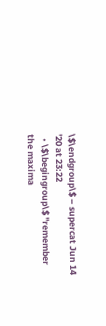\$\endgroup\$ – supercat Jun 14 '20 at 23:22
  • \$\begingroup\$ "remember the maxima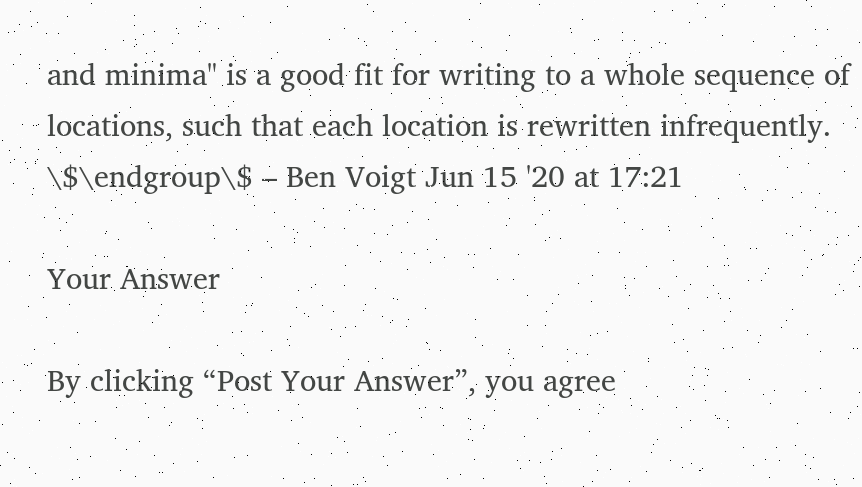and minima" is a good fit for writing to a whole sequence of locations, such that each location is rewritten infrequently. \$\endgroup\$ – Ben Voigt Jun 15 '20 at 17:21

Your Answer

By clicking “Post Your Answer”, you agree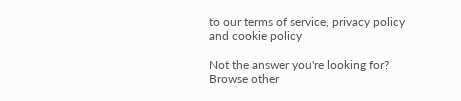to our terms of service, privacy policy and cookie policy

Not the answer you're looking for? Browse other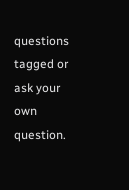questions tagged or ask your own question.